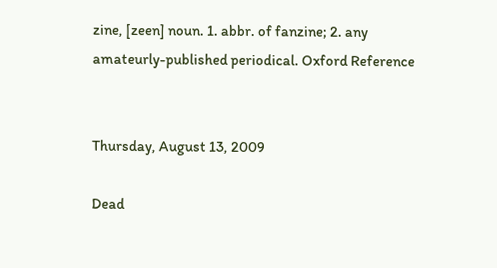zine, [zeen] noun. 1. abbr. of fanzine; 2. any amateurly-published periodical. Oxford Reference


Thursday, August 13, 2009

Dead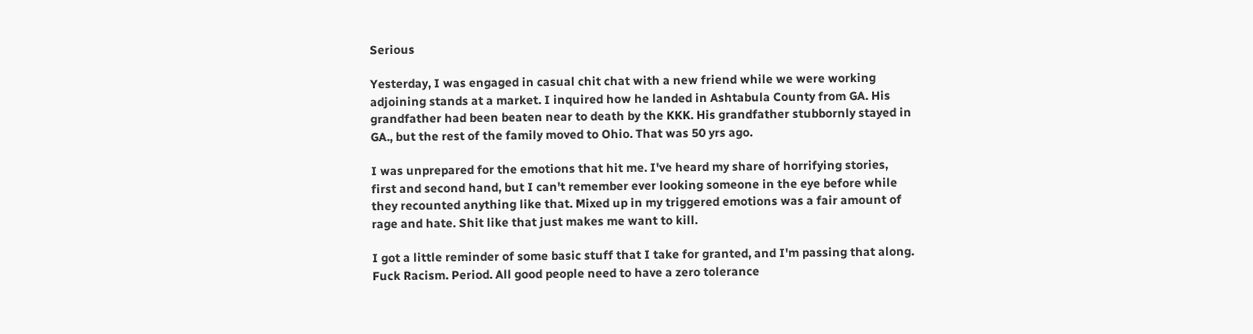Serious

Yesterday, I was engaged in casual chit chat with a new friend while we were working adjoining stands at a market. I inquired how he landed in Ashtabula County from GA. His grandfather had been beaten near to death by the KKK. His grandfather stubbornly stayed in GA., but the rest of the family moved to Ohio. That was 50 yrs ago.

I was unprepared for the emotions that hit me. I've heard my share of horrifying stories, first and second hand, but I can't remember ever looking someone in the eye before while they recounted anything like that. Mixed up in my triggered emotions was a fair amount of rage and hate. Shit like that just makes me want to kill.

I got a little reminder of some basic stuff that I take for granted, and I'm passing that along. Fuck Racism. Period. All good people need to have a zero tolerance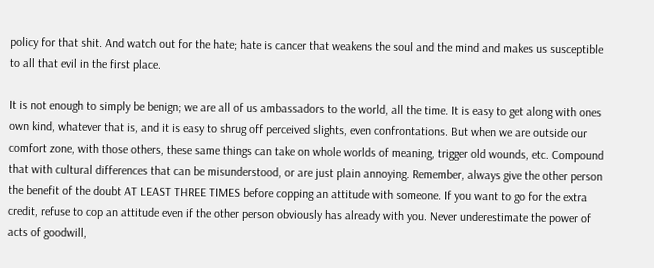policy for that shit. And watch out for the hate; hate is cancer that weakens the soul and the mind and makes us susceptible to all that evil in the first place.

It is not enough to simply be benign; we are all of us ambassadors to the world, all the time. It is easy to get along with ones own kind, whatever that is, and it is easy to shrug off perceived slights, even confrontations. But when we are outside our comfort zone, with those others, these same things can take on whole worlds of meaning, trigger old wounds, etc. Compound that with cultural differences that can be misunderstood, or are just plain annoying. Remember, always give the other person the benefit of the doubt AT LEAST THREE TIMES before copping an attitude with someone. If you want to go for the extra credit, refuse to cop an attitude even if the other person obviously has already with you. Never underestimate the power of acts of goodwill,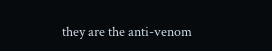they are the anti-venom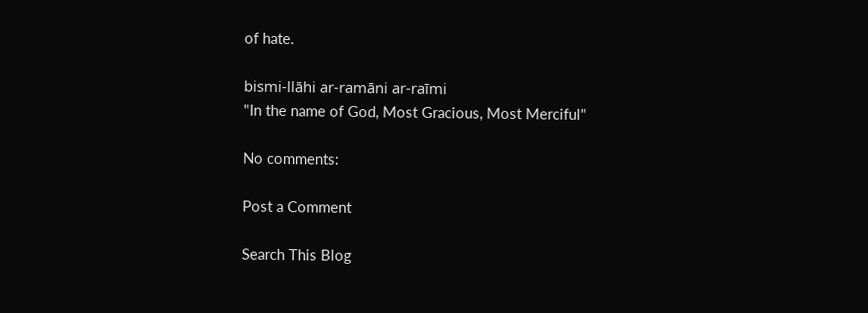of hate.

bismi-llāhi ar-ramāni ar-raīmi
"In the name of God, Most Gracious, Most Merciful"

No comments:

Post a Comment

Search This Blog